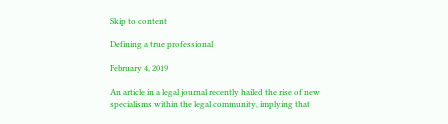Skip to content

Defining a true professional

February 4, 2019

An article in a legal journal recently hailed the rise of new specialisms within the legal community, implying that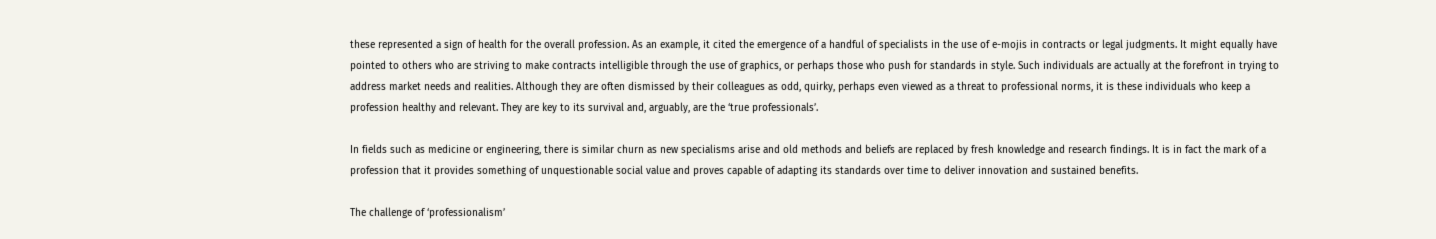these represented a sign of health for the overall profession. As an example, it cited the emergence of a handful of specialists in the use of e-mojis in contracts or legal judgments. It might equally have pointed to others who are striving to make contracts intelligible through the use of graphics, or perhaps those who push for standards in style. Such individuals are actually at the forefront in trying to address market needs and realities. Although they are often dismissed by their colleagues as odd, quirky, perhaps even viewed as a threat to professional norms, it is these individuals who keep a profession healthy and relevant. They are key to its survival and, arguably, are the ‘true professionals’.

In fields such as medicine or engineering, there is similar churn as new specialisms arise and old methods and beliefs are replaced by fresh knowledge and research findings. It is in fact the mark of a profession that it provides something of unquestionable social value and proves capable of adapting its standards over time to deliver innovation and sustained benefits.

The challenge of ‘professionalism’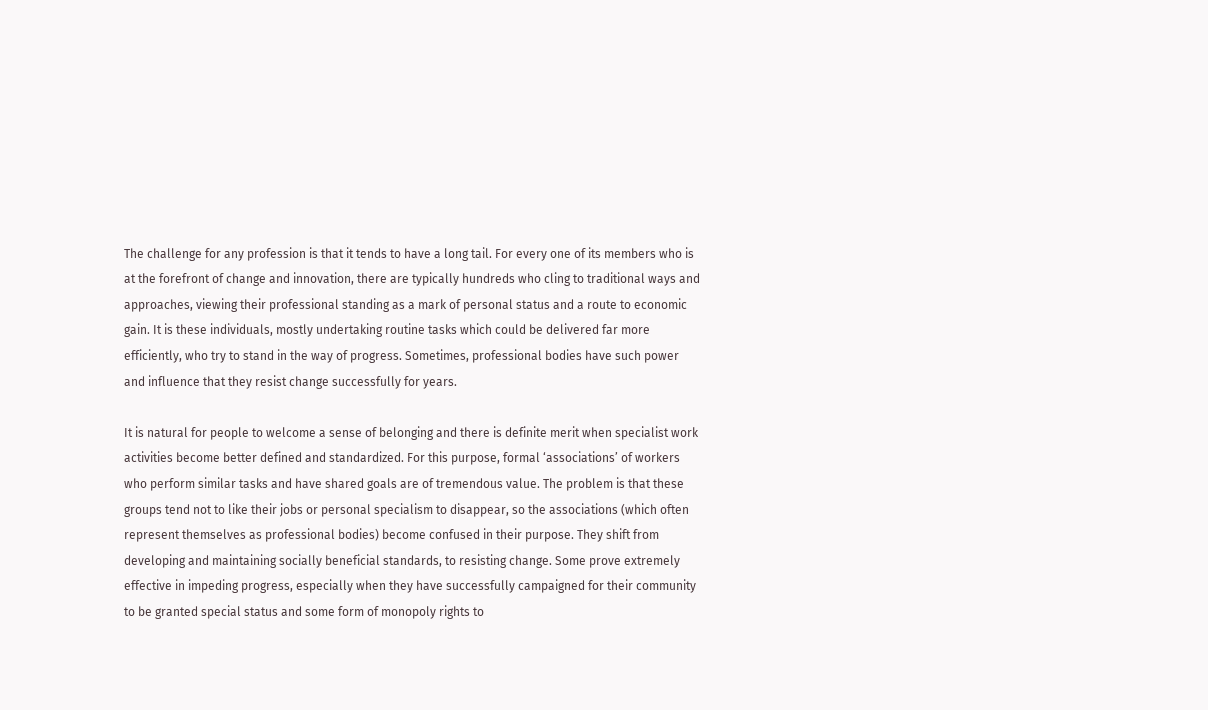The challenge for any profession is that it tends to have a long tail. For every one of its members who is at the forefront of change and innovation, there are typically hundreds who cling to traditional ways and approaches, viewing their professional standing as a mark of personal status and a route to economic gain. It is these individuals, mostly undertaking routine tasks which could be delivered far more efficiently, who try to stand in the way of progress. Sometimes, professional bodies have such power and influence that they resist change successfully for years.

It is natural for people to welcome a sense of belonging and there is definite merit when specialist work activities become better defined and standardized. For this purpose, formal ‘associations’ of workers who perform similar tasks and have shared goals are of tremendous value. The problem is that these groups tend not to like their jobs or personal specialism to disappear, so the associations (which often represent themselves as professional bodies) become confused in their purpose. They shift from developing and maintaining socially beneficial standards, to resisting change. Some prove extremely effective in impeding progress, especially when they have successfully campaigned for their community to be granted special status and some form of monopoly rights to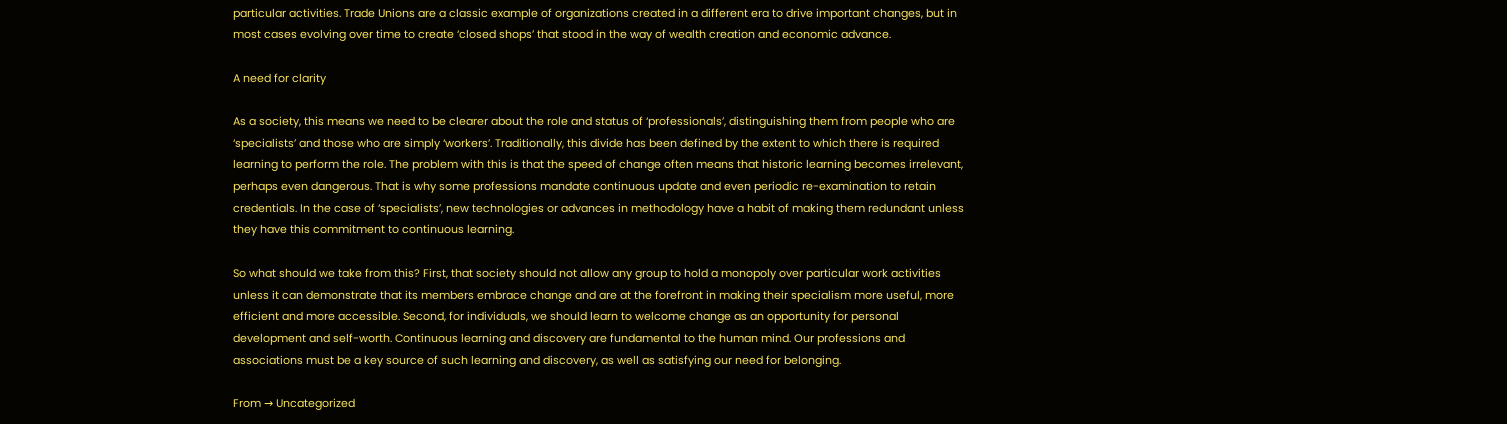particular activities. Trade Unions are a classic example of organizations created in a different era to drive important changes, but in most cases evolving over time to create ‘closed shops’ that stood in the way of wealth creation and economic advance.

A need for clarity

As a society, this means we need to be clearer about the role and status of ‘professionals’, distinguishing them from people who are ‘specialists’ and those who are simply ‘workers’. Traditionally, this divide has been defined by the extent to which there is required learning to perform the role. The problem with this is that the speed of change often means that historic learning becomes irrelevant, perhaps even dangerous. That is why some professions mandate continuous update and even periodic re-examination to retain credentials. In the case of ‘specialists’, new technologies or advances in methodology have a habit of making them redundant unless they have this commitment to continuous learning.

So what should we take from this? First, that society should not allow any group to hold a monopoly over particular work activities unless it can demonstrate that its members embrace change and are at the forefront in making their specialism more useful, more efficient and more accessible. Second, for individuals, we should learn to welcome change as an opportunity for personal development and self-worth. Continuous learning and discovery are fundamental to the human mind. Our professions and associations must be a key source of such learning and discovery, as well as satisfying our need for belonging.

From → Uncategorized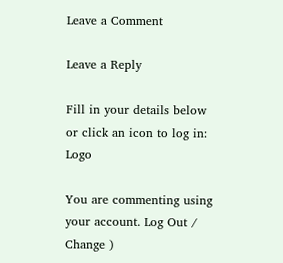Leave a Comment

Leave a Reply

Fill in your details below or click an icon to log in: Logo

You are commenting using your account. Log Out /  Change )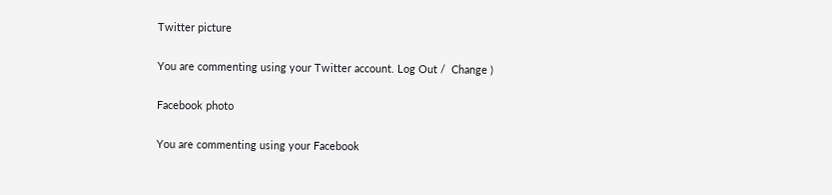Twitter picture

You are commenting using your Twitter account. Log Out /  Change )

Facebook photo

You are commenting using your Facebook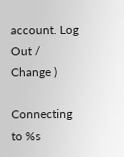account. Log Out /  Change )

Connecting to %s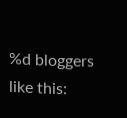%d bloggers like this: